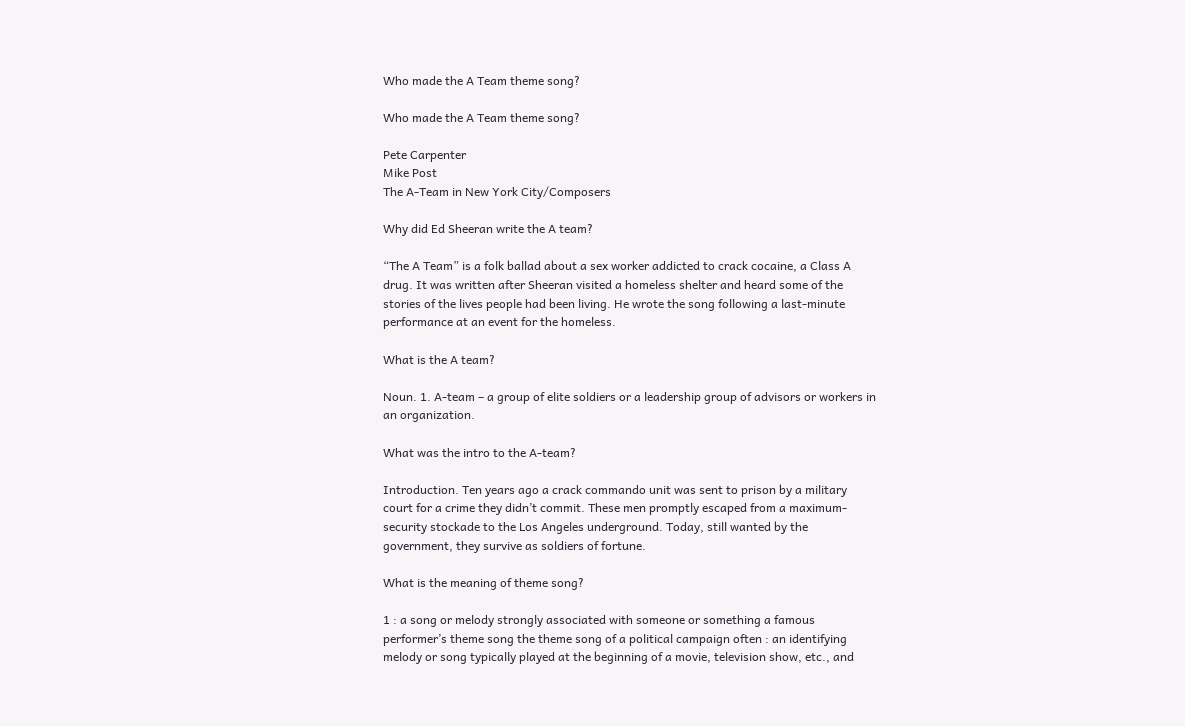Who made the A Team theme song?

Who made the A Team theme song?

Pete Carpenter
Mike Post
The A-Team in New York City/Composers

Why did Ed Sheeran write the A team?

“The A Team” is a folk ballad about a sex worker addicted to crack cocaine, a Class A drug. It was written after Sheeran visited a homeless shelter and heard some of the stories of the lives people had been living. He wrote the song following a last-minute performance at an event for the homeless.

What is the A team?

Noun. 1. A-team – a group of elite soldiers or a leadership group of advisors or workers in an organization.

What was the intro to the A-team?

Introduction. Ten years ago a crack commando unit was sent to prison by a military court for a crime they didn’t commit. These men promptly escaped from a maximum-security stockade to the Los Angeles underground. Today, still wanted by the government, they survive as soldiers of fortune.

What is the meaning of theme song?

1 : a song or melody strongly associated with someone or something a famous performer’s theme song the theme song of a political campaign often : an identifying melody or song typically played at the beginning of a movie, television show, etc., and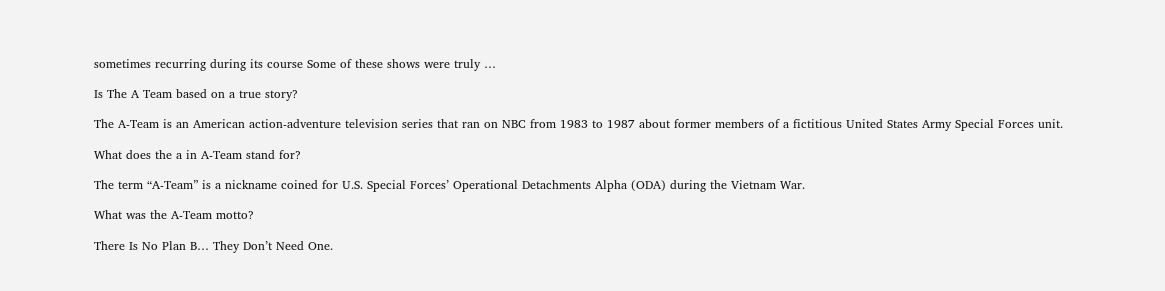sometimes recurring during its course Some of these shows were truly …

Is The A Team based on a true story?

The A-Team is an American action-adventure television series that ran on NBC from 1983 to 1987 about former members of a fictitious United States Army Special Forces unit.

What does the a in A-Team stand for?

The term “A-Team” is a nickname coined for U.S. Special Forces’ Operational Detachments Alpha (ODA) during the Vietnam War.

What was the A-Team motto?

There Is No Plan B… They Don’t Need One.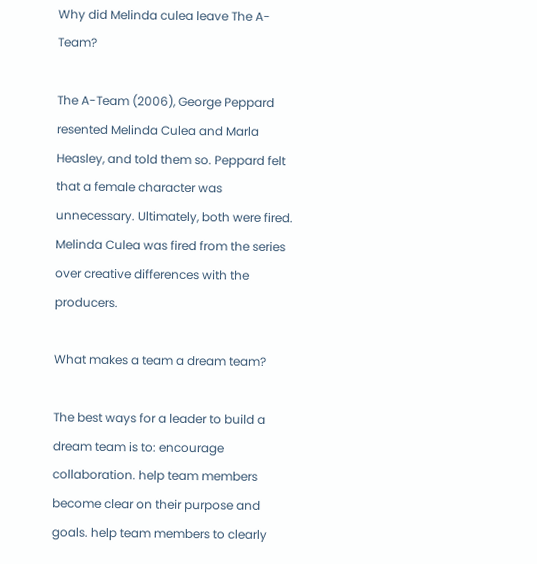Why did Melinda culea leave The A-Team?

The A-Team (2006), George Peppard resented Melinda Culea and Marla Heasley, and told them so. Peppard felt that a female character was unnecessary. Ultimately, both were fired. Melinda Culea was fired from the series over creative differences with the producers.

What makes a team a dream team?

The best ways for a leader to build a dream team is to: encourage collaboration. help team members become clear on their purpose and goals. help team members to clearly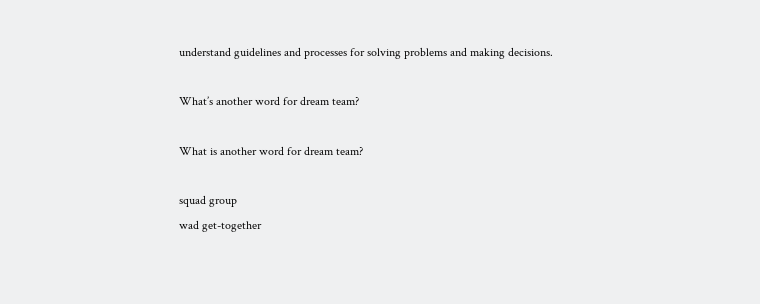understand guidelines and processes for solving problems and making decisions.

What’s another word for dream team?

What is another word for dream team?

squad group
wad get-together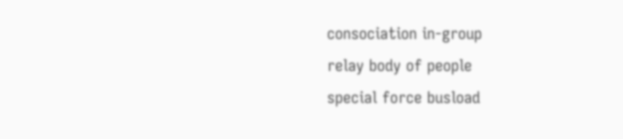consociation in-group
relay body of people
special force busload